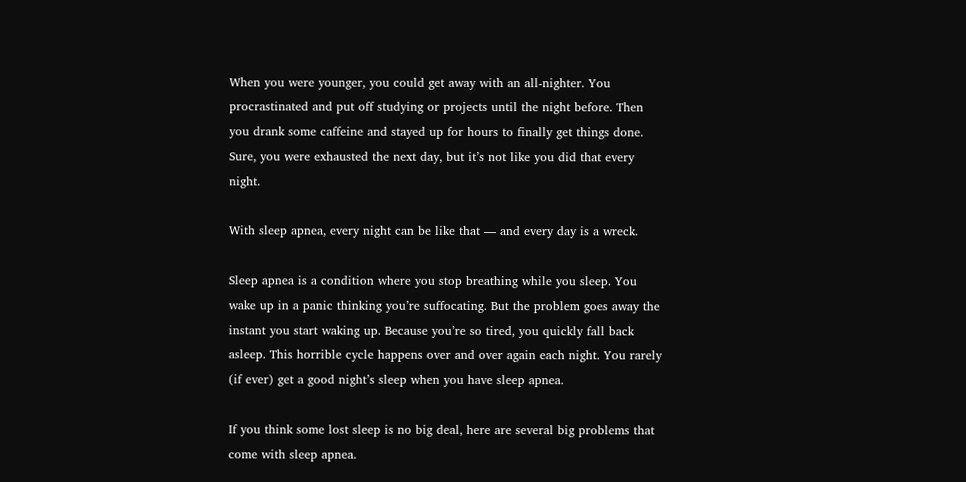When you were younger, you could get away with an all-nighter. You procrastinated and put off studying or projects until the night before. Then you drank some caffeine and stayed up for hours to finally get things done. Sure, you were exhausted the next day, but it’s not like you did that every night.

With sleep apnea, every night can be like that — and every day is a wreck.

Sleep apnea is a condition where you stop breathing while you sleep. You wake up in a panic thinking you’re suffocating. But the problem goes away the instant you start waking up. Because you’re so tired, you quickly fall back asleep. This horrible cycle happens over and over again each night. You rarely (if ever) get a good night’s sleep when you have sleep apnea.

If you think some lost sleep is no big deal, here are several big problems that come with sleep apnea.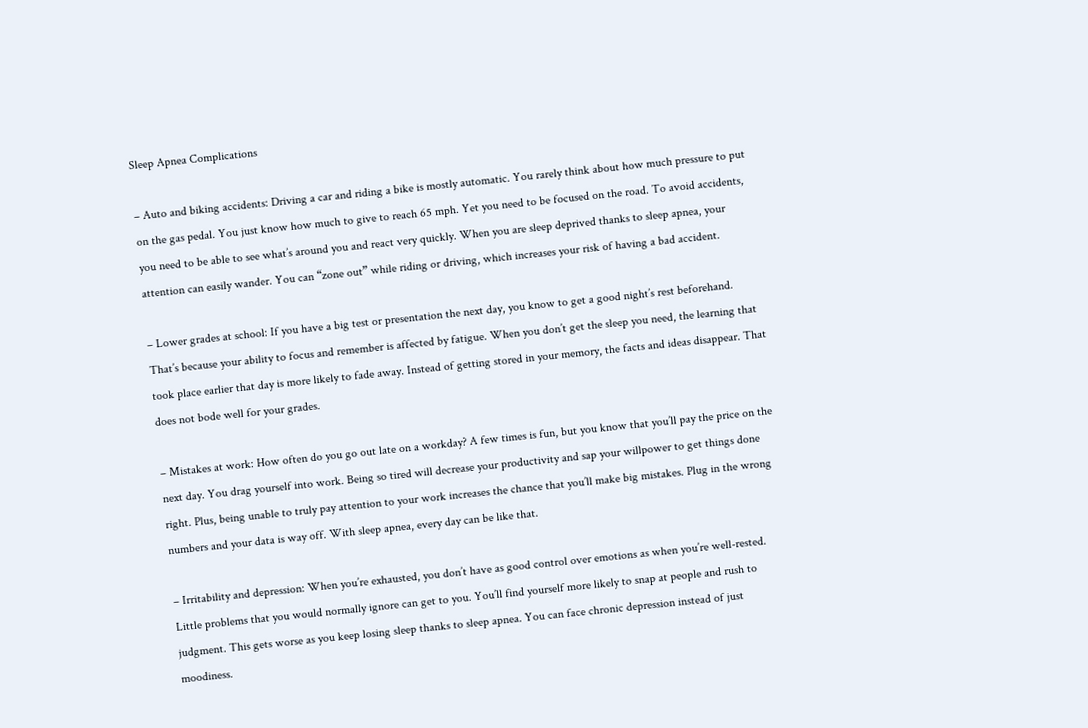Sleep Apnea Complications

– Auto and biking accidents: Driving a car and riding a bike is mostly automatic. You rarely think about how much pressure to put on the gas pedal. You just know how much to give to reach 65 mph. Yet you need to be focused on the road. To avoid accidents, you need to be able to see what’s around you and react very quickly. When you are sleep deprived thanks to sleep apnea, your attention can easily wander. You can “zone out” while riding or driving, which increases your risk of having a bad accident.

– Lower grades at school: If you have a big test or presentation the next day, you know to get a good night’s rest beforehand. That’s because your ability to focus and remember is affected by fatigue. When you don’t get the sleep you need, the learning that took place earlier that day is more likely to fade away. Instead of getting stored in your memory, the facts and ideas disappear. That does not bode well for your grades.

– Mistakes at work: How often do you go out late on a workday? A few times is fun, but you know that you’ll pay the price on the next day. You drag yourself into work. Being so tired will decrease your productivity and sap your willpower to get things done right. Plus, being unable to truly pay attention to your work increases the chance that you’ll make big mistakes. Plug in the wrong numbers and your data is way off. With sleep apnea, every day can be like that.

– Irritability and depression: When you’re exhausted, you don’t have as good control over emotions as when you’re well-rested. Little problems that you would normally ignore can get to you. You’ll find yourself more likely to snap at people and rush to judgment. This gets worse as you keep losing sleep thanks to sleep apnea. You can face chronic depression instead of just moodiness.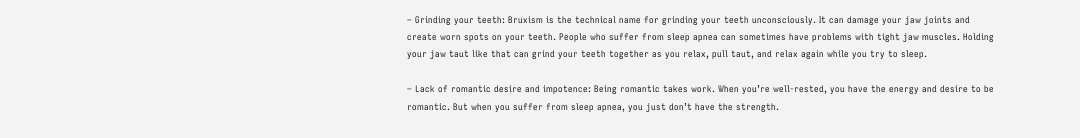– Grinding your teeth: Bruxism is the technical name for grinding your teeth unconsciously. It can damage your jaw joints and create worn spots on your teeth. People who suffer from sleep apnea can sometimes have problems with tight jaw muscles. Holding your jaw taut like that can grind your teeth together as you relax, pull taut, and relax again while you try to sleep.

– Lack of romantic desire and impotence: Being romantic takes work. When you’re well-rested, you have the energy and desire to be romantic. But when you suffer from sleep apnea, you just don’t have the strength.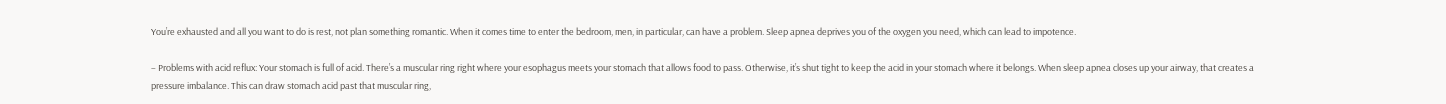You’re exhausted and all you want to do is rest, not plan something romantic. When it comes time to enter the bedroom, men, in particular, can have a problem. Sleep apnea deprives you of the oxygen you need, which can lead to impotence.

– Problems with acid reflux: Your stomach is full of acid. There’s a muscular ring right where your esophagus meets your stomach that allows food to pass. Otherwise, it’s shut tight to keep the acid in your stomach where it belongs. When sleep apnea closes up your airway, that creates a pressure imbalance. This can draw stomach acid past that muscular ring,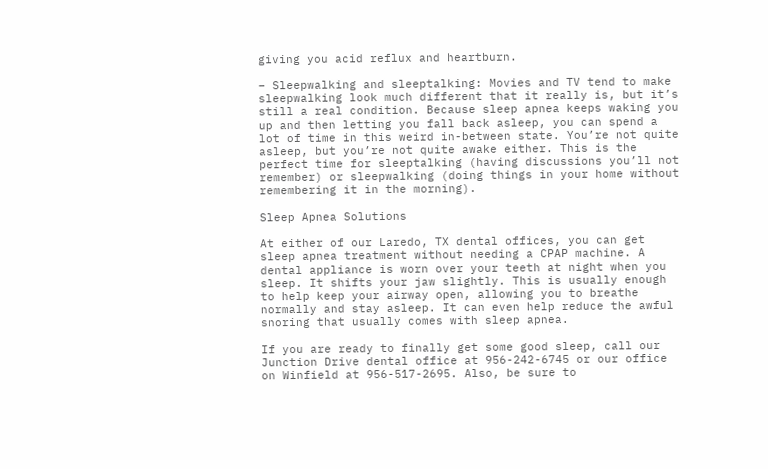giving you acid reflux and heartburn.

– Sleepwalking and sleeptalking: Movies and TV tend to make sleepwalking look much different that it really is, but it’s still a real condition. Because sleep apnea keeps waking you up and then letting you fall back asleep, you can spend a lot of time in this weird in-between state. You’re not quite asleep, but you’re not quite awake either. This is the perfect time for sleeptalking (having discussions you’ll not remember) or sleepwalking (doing things in your home without remembering it in the morning).

Sleep Apnea Solutions

At either of our Laredo, TX dental offices, you can get sleep apnea treatment without needing a CPAP machine. A dental appliance is worn over your teeth at night when you sleep. It shifts your jaw slightly. This is usually enough to help keep your airway open, allowing you to breathe normally and stay asleep. It can even help reduce the awful snoring that usually comes with sleep apnea.

If you are ready to finally get some good sleep, call our Junction Drive dental office at 956-242-6745 or our office on Winfield at 956-517-2695. Also, be sure to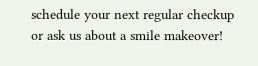schedule your next regular checkup or ask us about a smile makeover!